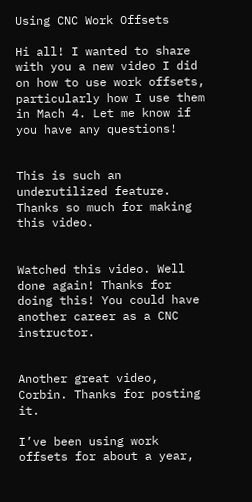Using CNC Work Offsets

Hi all! I wanted to share with you a new video I did on how to use work offsets, particularly how I use them in Mach 4. Let me know if you have any questions!


This is such an underutilized feature. Thanks so much for making this video.


Watched this video. Well done again! Thanks for doing this! You could have another career as a CNC instructor.


Another great video, Corbin. Thanks for posting it.

I’ve been using work offsets for about a year,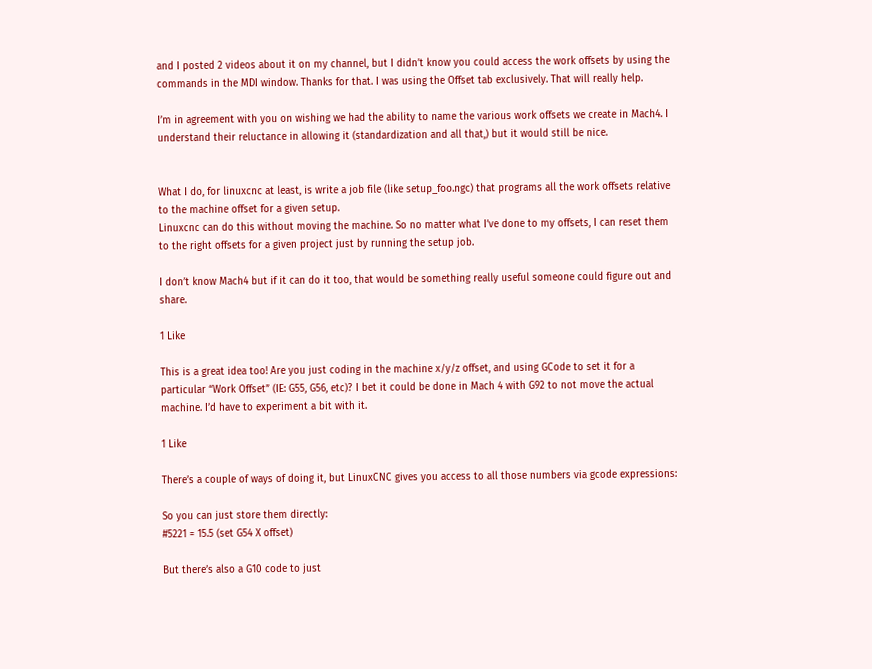and I posted 2 videos about it on my channel, but I didn’t know you could access the work offsets by using the commands in the MDI window. Thanks for that. I was using the Offset tab exclusively. That will really help.

I’m in agreement with you on wishing we had the ability to name the various work offsets we create in Mach4. I understand their reluctance in allowing it (standardization and all that,) but it would still be nice.


What I do, for linuxcnc at least, is write a job file (like setup_foo.ngc) that programs all the work offsets relative to the machine offset for a given setup.
Linuxcnc can do this without moving the machine. So no matter what I’ve done to my offsets, I can reset them to the right offsets for a given project just by running the setup job.

I don’t know Mach4 but if it can do it too, that would be something really useful someone could figure out and share.

1 Like

This is a great idea too! Are you just coding in the machine x/y/z offset, and using GCode to set it for a particular “Work Offset” (IE: G55, G56, etc)? I bet it could be done in Mach 4 with G92 to not move the actual machine. I’d have to experiment a bit with it.

1 Like

There’s a couple of ways of doing it, but LinuxCNC gives you access to all those numbers via gcode expressions:

So you can just store them directly:
#5221 = 15.5 (set G54 X offset)

But there’s also a G10 code to just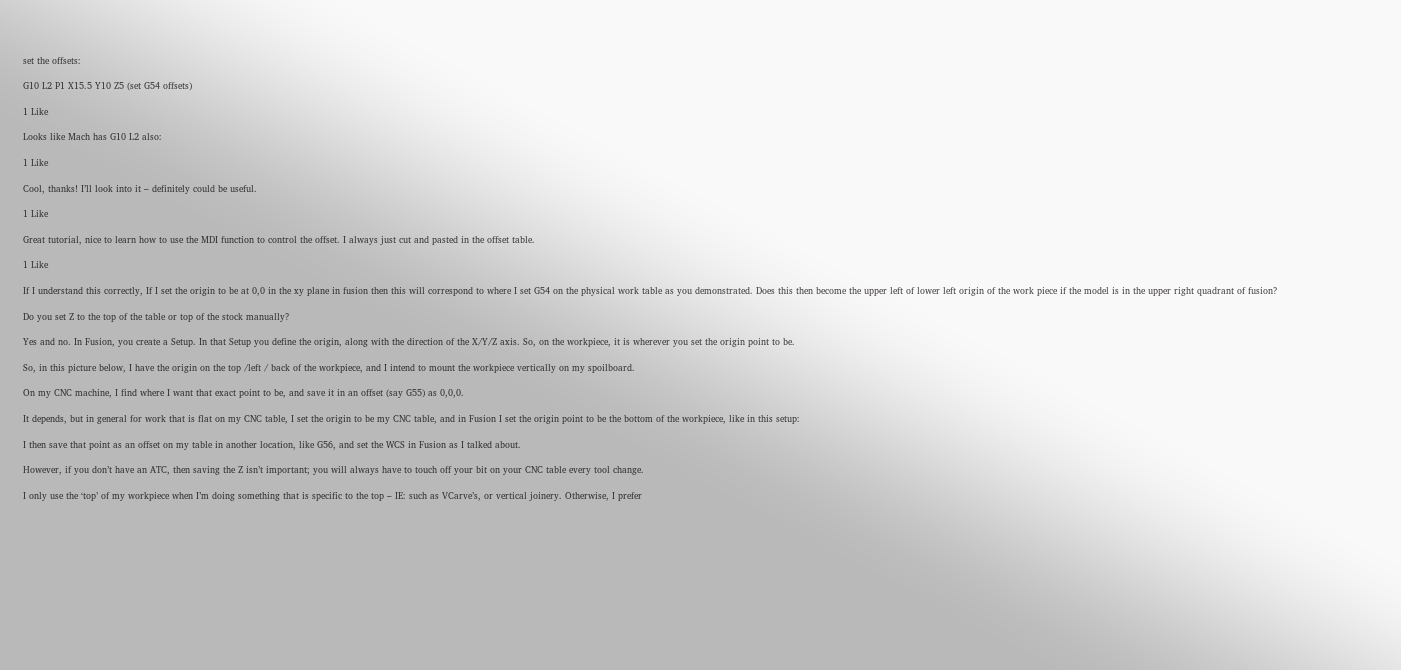set the offsets:

G10 L2 P1 X15.5 Y10 Z5 (set G54 offsets)

1 Like

Looks like Mach has G10 L2 also:

1 Like

Cool, thanks! I’ll look into it – definitely could be useful.

1 Like

Great tutorial, nice to learn how to use the MDI function to control the offset. I always just cut and pasted in the offset table.

1 Like

If I understand this correctly, If I set the origin to be at 0,0 in the xy plane in fusion then this will correspond to where I set G54 on the physical work table as you demonstrated. Does this then become the upper left of lower left origin of the work piece if the model is in the upper right quadrant of fusion?

Do you set Z to the top of the table or top of the stock manually?

Yes and no. In Fusion, you create a Setup. In that Setup you define the origin, along with the direction of the X/Y/Z axis. So, on the workpiece, it is wherever you set the origin point to be.

So, in this picture below, I have the origin on the top /left / back of the workpiece, and I intend to mount the workpiece vertically on my spoilboard.

On my CNC machine, I find where I want that exact point to be, and save it in an offset (say G55) as 0,0,0.

It depends, but in general for work that is flat on my CNC table, I set the origin to be my CNC table, and in Fusion I set the origin point to be the bottom of the workpiece, like in this setup:

I then save that point as an offset on my table in another location, like G56, and set the WCS in Fusion as I talked about.

However, if you don’t have an ATC, then saving the Z isn’t important; you will always have to touch off your bit on your CNC table every tool change.

I only use the ‘top’ of my workpiece when I’m doing something that is specific to the top – IE: such as VCarve’s, or vertical joinery. Otherwise, I prefer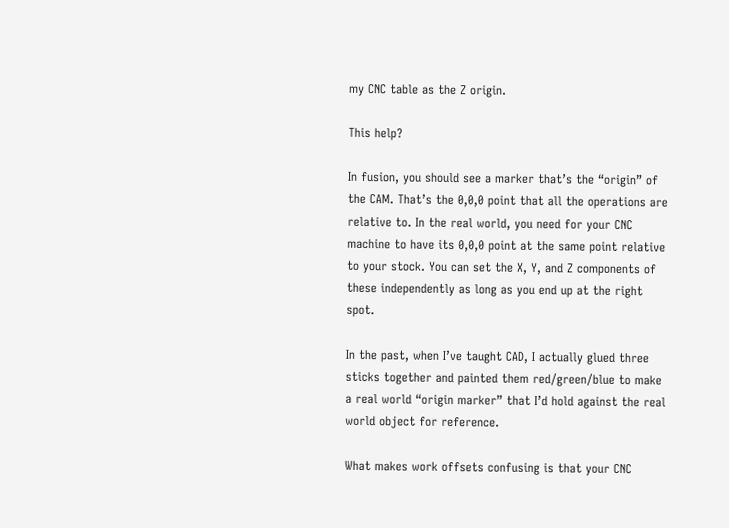my CNC table as the Z origin.

This help?

In fusion, you should see a marker that’s the “origin” of the CAM. That’s the 0,0,0 point that all the operations are relative to. In the real world, you need for your CNC machine to have its 0,0,0 point at the same point relative to your stock. You can set the X, Y, and Z components of these independently as long as you end up at the right spot.

In the past, when I’ve taught CAD, I actually glued three sticks together and painted them red/green/blue to make a real world “origin marker” that I’d hold against the real world object for reference.

What makes work offsets confusing is that your CNC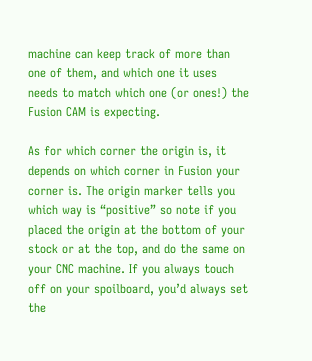machine can keep track of more than one of them, and which one it uses needs to match which one (or ones!) the Fusion CAM is expecting.

As for which corner the origin is, it depends on which corner in Fusion your corner is. The origin marker tells you which way is “positive” so note if you placed the origin at the bottom of your stock or at the top, and do the same on your CNC machine. If you always touch off on your spoilboard, you’d always set the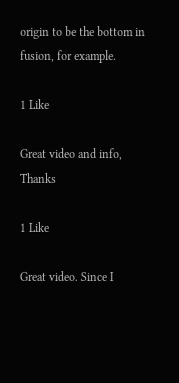origin to be the bottom in fusion, for example.

1 Like

Great video and info, Thanks

1 Like

Great video. Since I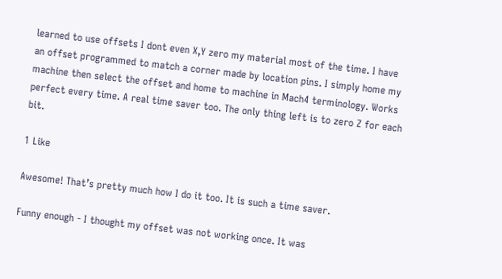learned to use offsets I dont even X,Y zero my material most of the time. I have an offset programmed to match a corner made by location pins. I simply home my machine then select the offset and home to machine in Mach4 terminology. Works perfect every time. A real time saver too. The only thing left is to zero Z for each bit.

1 Like

Awesome! That’s pretty much how I do it too. It is such a time saver.

Funny enough - I thought my offset was not working once. It was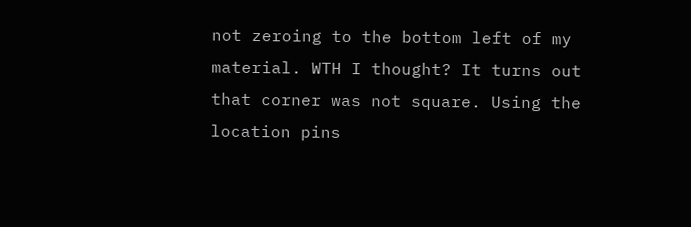not zeroing to the bottom left of my material. WTH I thought? It turns out that corner was not square. Using the location pins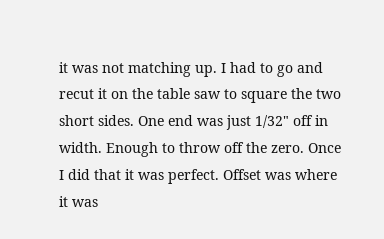it was not matching up. I had to go and recut it on the table saw to square the two short sides. One end was just 1/32" off in width. Enough to throw off the zero. Once I did that it was perfect. Offset was where it was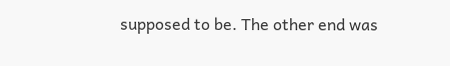supposed to be. The other end was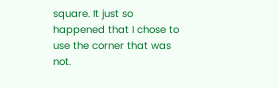square. It just so happened that I chose to use the corner that was not.